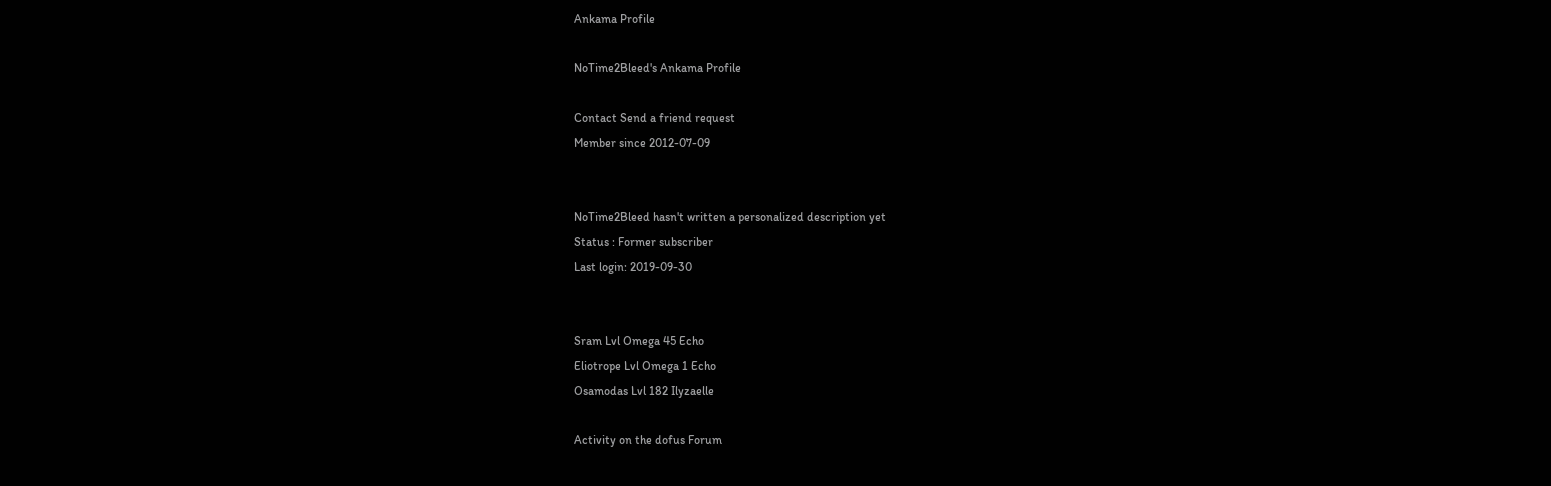Ankama Profile

NoTime2Bleed's Ankama Profile

Contact Send a friend request
Member since 2012-07-09


NoTime2Bleed hasn't written a personalized description yet
Status : Former subscriber
Last login: 2019-09-30


Sram Lvl Omega 45 Echo
Eliotrope Lvl Omega 1 Echo
Osamodas Lvl 182 Ilyzaelle

Activity on the dofus Forum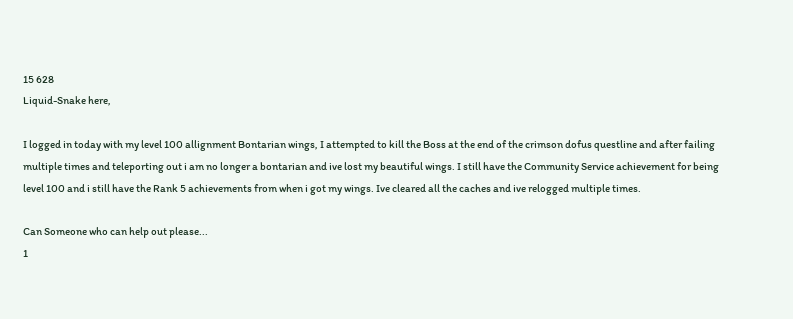15 628
Liquid-Snake here,

I logged in today with my level 100 allignment Bontarian wings, I attempted to kill the Boss at the end of the crimson dofus questline and after failing multiple times and teleporting out i am no longer a bontarian and ive lost my beautiful wings. I still have the Community Service achievement for being level 100 and i still have the Rank 5 achievements from when i got my wings. Ive cleared all the caches and ive relogged multiple times.

Can Someone who can help out please...
1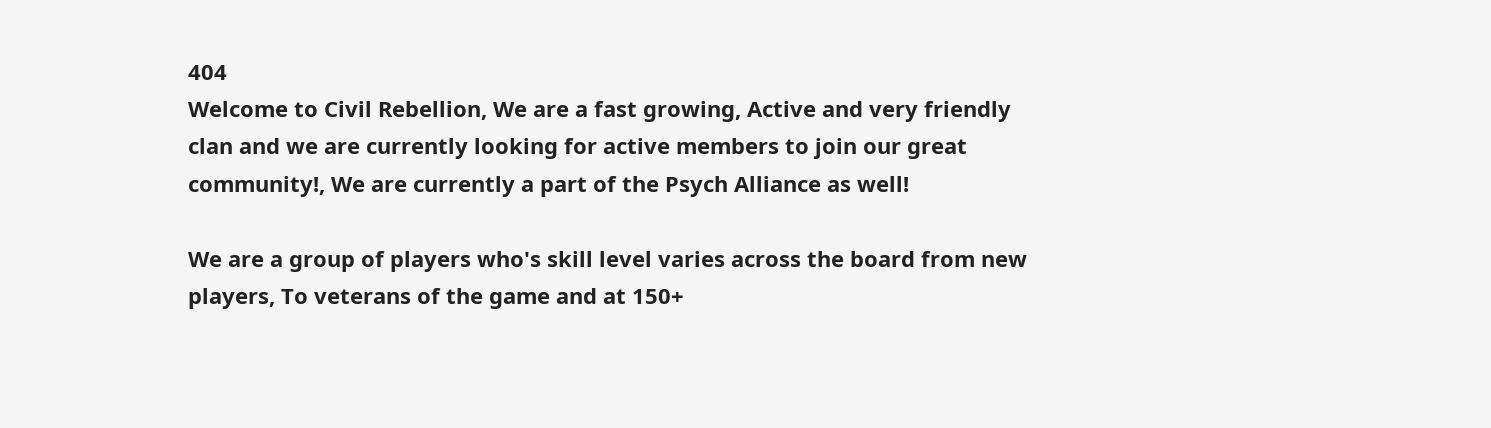404
Welcome to Civil Rebellion, We are a fast growing, Active and very friendly clan and we are currently looking for active members to join our great community!, We are currently a part of the Psych Alliance as well!

We are a group of players who's skill level varies across the board from new players, To veterans of the game and at 150+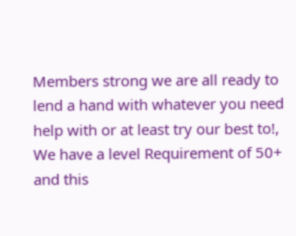Members strong we are all ready to lend a hand with whatever you need help with or at least try our best to!, We have a level Requirement of 50+ and this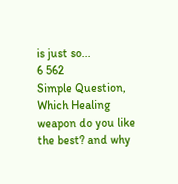is just so...
6 562
Simple Question, Which Healing weapon do you like the best? and why